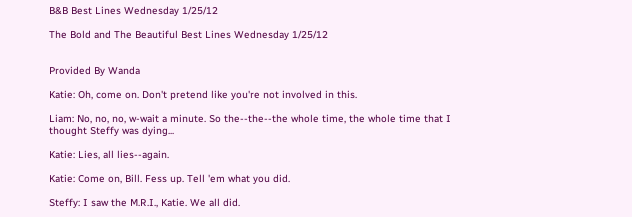B&B Best Lines Wednesday 1/25/12

The Bold and The Beautiful Best Lines Wednesday 1/25/12


Provided By Wanda

Katie: Oh, come on. Don't pretend like you're not involved in this.

Liam: No, no, no, w-wait a minute. So the--the--the whole time, the whole time that I thought Steffy was dying...

Katie: Lies, all lies--again.

Katie: Come on, Bill. Fess up. Tell 'em what you did.

Steffy: I saw the M.R.I., Katie. We all did.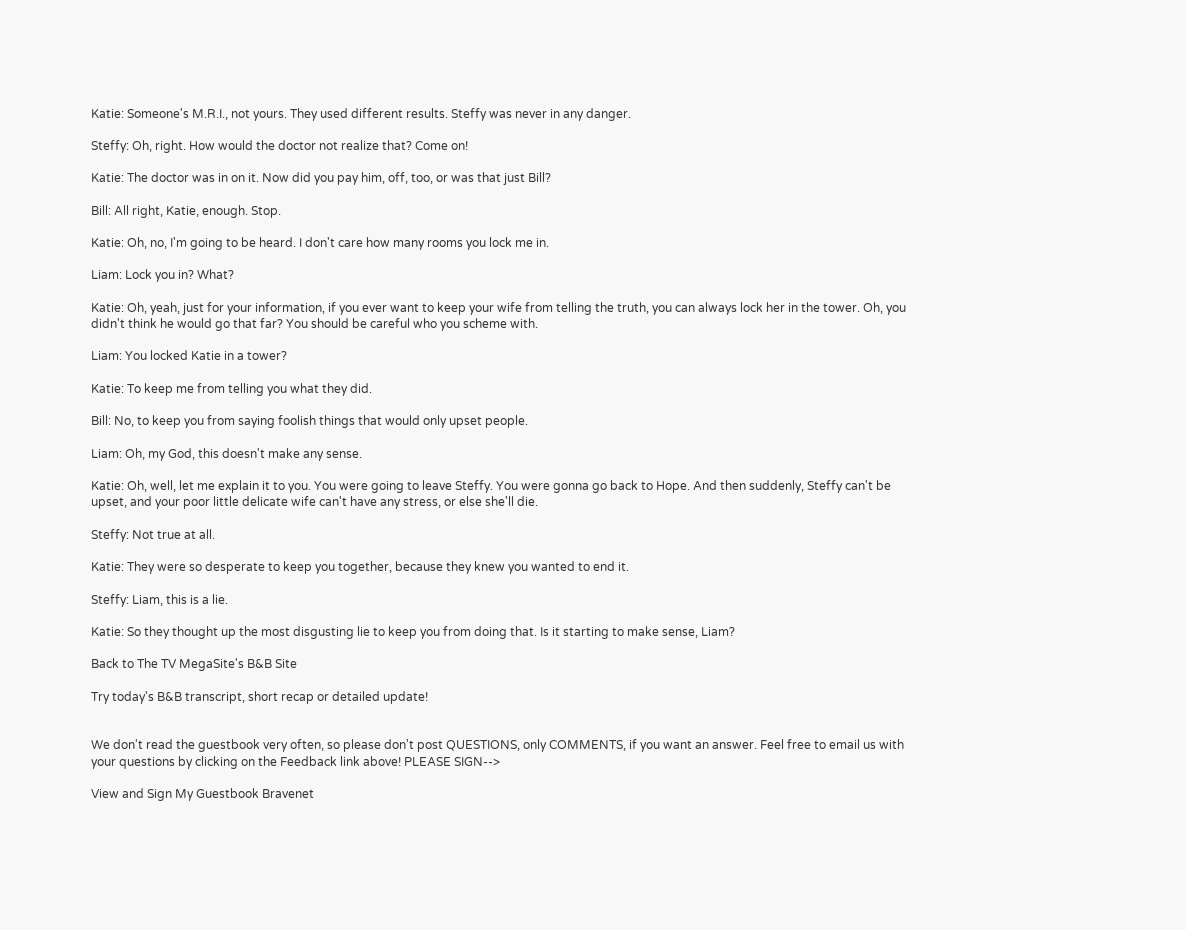Katie: Someone's M.R.I., not yours. They used different results. Steffy was never in any danger.

Steffy: Oh, right. How would the doctor not realize that? Come on!

Katie: The doctor was in on it. Now did you pay him, off, too, or was that just Bill?

Bill: All right, Katie, enough. Stop.

Katie: Oh, no, I'm going to be heard. I don't care how many rooms you lock me in.

Liam: Lock you in? What?

Katie: Oh, yeah, just for your information, if you ever want to keep your wife from telling the truth, you can always lock her in the tower. Oh, you didn't think he would go that far? You should be careful who you scheme with.

Liam: You locked Katie in a tower?

Katie: To keep me from telling you what they did.

Bill: No, to keep you from saying foolish things that would only upset people.

Liam: Oh, my God, this doesn't make any sense.

Katie: Oh, well, let me explain it to you. You were going to leave Steffy. You were gonna go back to Hope. And then suddenly, Steffy can't be upset, and your poor little delicate wife can't have any stress, or else she'll die.

Steffy: Not true at all.

Katie: They were so desperate to keep you together, because they knew you wanted to end it.

Steffy: Liam, this is a lie.

Katie: So they thought up the most disgusting lie to keep you from doing that. Is it starting to make sense, Liam?

Back to The TV MegaSite's B&B Site

Try today's B&B transcript, short recap or detailed update!


We don't read the guestbook very often, so please don't post QUESTIONS, only COMMENTS, if you want an answer. Feel free to email us with your questions by clicking on the Feedback link above! PLEASE SIGN-->

View and Sign My Guestbook Bravenet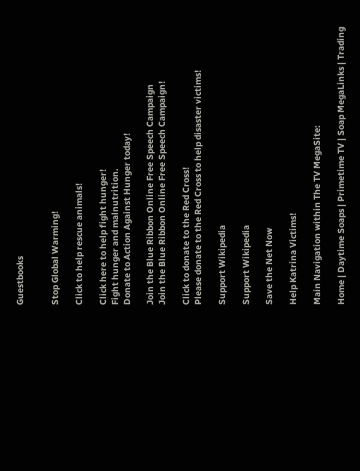Guestbooks


Stop Global Warming!

Click to help rescue animals!

Click here to help fight hunger!
Fight hunger and malnutrition.
Donate to Action Against Hunger today!

Join the Blue Ribbon Online Free Speech Campaign
Join the Blue Ribbon Online Free Speech Campaign!

Click to donate to the Red Cross!
Please donate to the Red Cross to help disaster victims!

Support Wikipedia

Support Wikipedia

Save the Net Now

Help Katrina Victims!

Main Navigation within The TV MegaSite:

Home | Daytime Soaps | Primetime TV | Soap MegaLinks | Trading